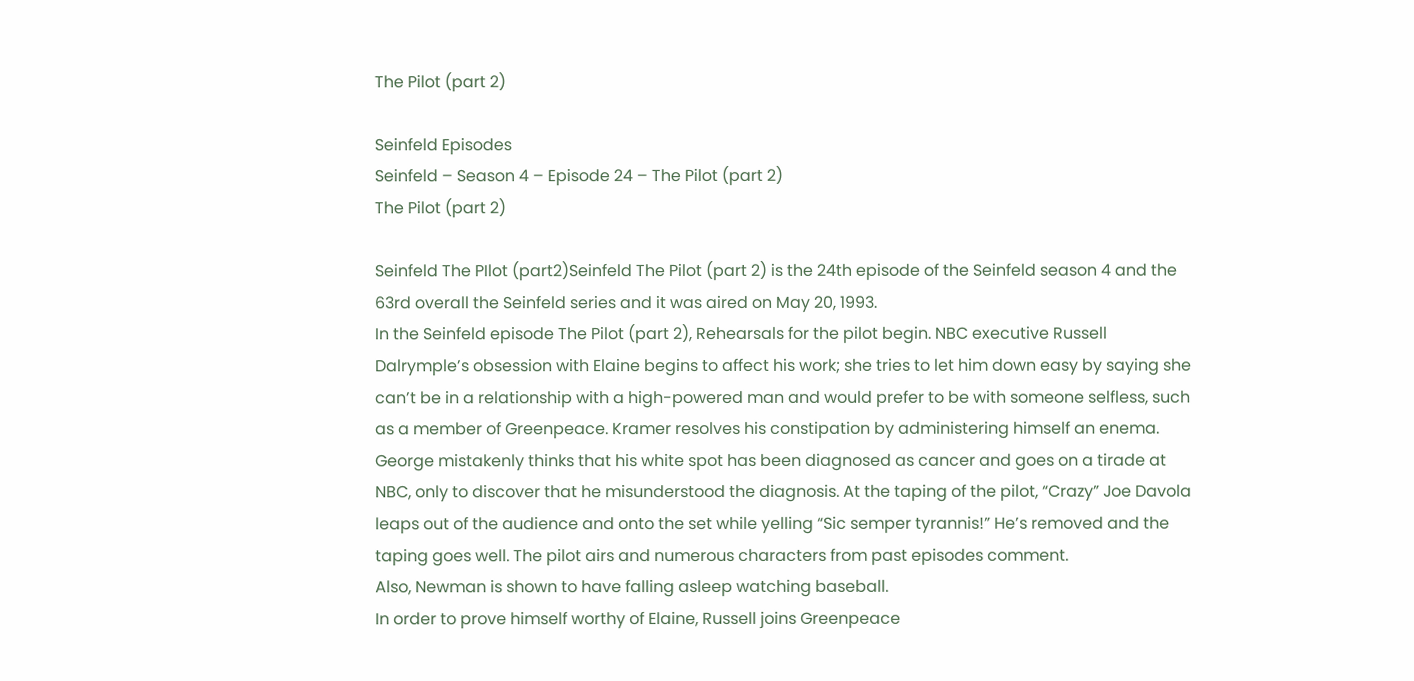The Pilot (part 2)

Seinfeld Episodes
Seinfeld – Season 4 – Episode 24 – The Pilot (part 2)
The Pilot (part 2)

Seinfeld The PIlot (part2)Seinfeld The Pilot (part 2) is the 24th episode of the Seinfeld season 4 and the 63rd overall the Seinfeld series and it was aired on May 20, 1993.
In the Seinfeld episode The Pilot (part 2), Rehearsals for the pilot begin. NBC executive Russell Dalrymple’s obsession with Elaine begins to affect his work; she tries to let him down easy by saying she can’t be in a relationship with a high-powered man and would prefer to be with someone selfless, such as a member of Greenpeace. Kramer resolves his constipation by administering himself an enema.
George mistakenly thinks that his white spot has been diagnosed as cancer and goes on a tirade at NBC, only to discover that he misunderstood the diagnosis. At the taping of the pilot, “Crazy” Joe Davola leaps out of the audience and onto the set while yelling “Sic semper tyrannis!” He’s removed and the taping goes well. The pilot airs and numerous characters from past episodes comment.
Also, Newman is shown to have falling asleep watching baseball.
In order to prove himself worthy of Elaine, Russell joins Greenpeace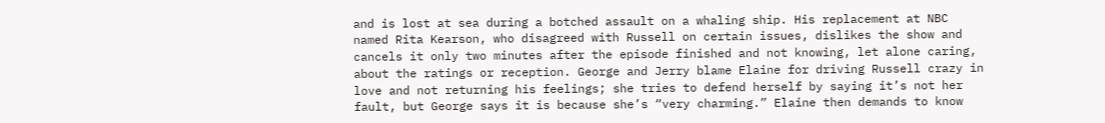and is lost at sea during a botched assault on a whaling ship. His replacement at NBC named Rita Kearson, who disagreed with Russell on certain issues, dislikes the show and cancels it only two minutes after the episode finished and not knowing, let alone caring, about the ratings or reception. George and Jerry blame Elaine for driving Russell crazy in love and not returning his feelings; she tries to defend herself by saying it’s not her fault, but George says it is because she’s “very charming.” Elaine then demands to know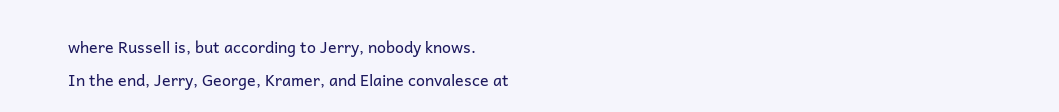where Russell is, but according to Jerry, nobody knows.
In the end, Jerry, George, Kramer, and Elaine convalesce at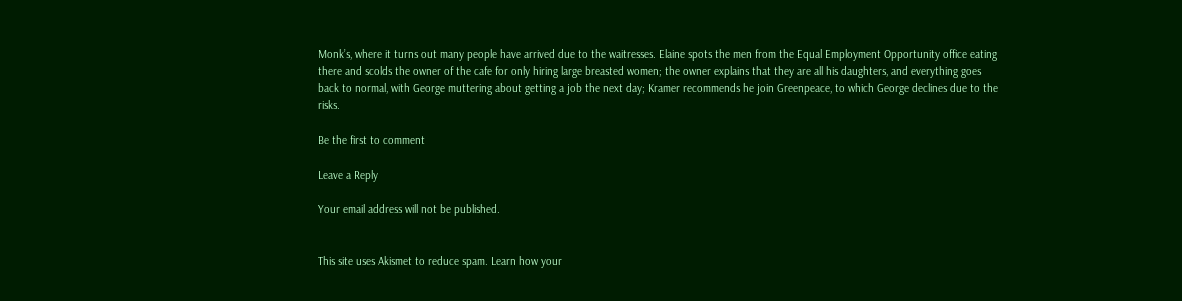Monk’s, where it turns out many people have arrived due to the waitresses. Elaine spots the men from the Equal Employment Opportunity office eating there and scolds the owner of the cafe for only hiring large breasted women; the owner explains that they are all his daughters, and everything goes back to normal, with George muttering about getting a job the next day; Kramer recommends he join Greenpeace, to which George declines due to the risks.

Be the first to comment

Leave a Reply

Your email address will not be published.


This site uses Akismet to reduce spam. Learn how your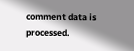comment data is processed.